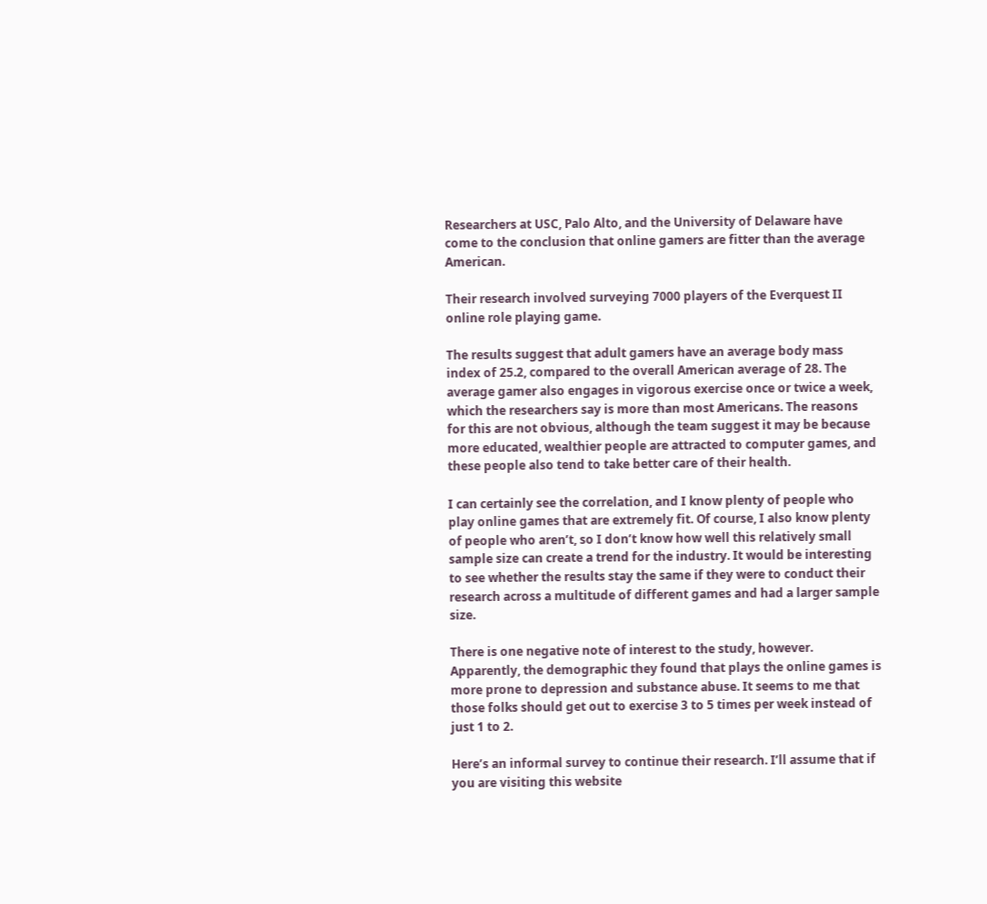Researchers at USC, Palo Alto, and the University of Delaware have come to the conclusion that online gamers are fitter than the average American.

Their research involved surveying 7000 players of the Everquest II online role playing game.

The results suggest that adult gamers have an average body mass index of 25.2, compared to the overall American average of 28. The average gamer also engages in vigorous exercise once or twice a week, which the researchers say is more than most Americans. The reasons for this are not obvious, although the team suggest it may be because more educated, wealthier people are attracted to computer games, and these people also tend to take better care of their health.

I can certainly see the correlation, and I know plenty of people who play online games that are extremely fit. Of course, I also know plenty of people who aren’t, so I don’t know how well this relatively small sample size can create a trend for the industry. It would be interesting to see whether the results stay the same if they were to conduct their research across a multitude of different games and had a larger sample size.

There is one negative note of interest to the study, however. Apparently, the demographic they found that plays the online games is more prone to depression and substance abuse. It seems to me that those folks should get out to exercise 3 to 5 times per week instead of just 1 to 2.

Here’s an informal survey to continue their research. I’ll assume that if you are visiting this website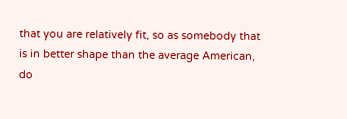that you are relatively fit, so as somebody that is in better shape than the average American, do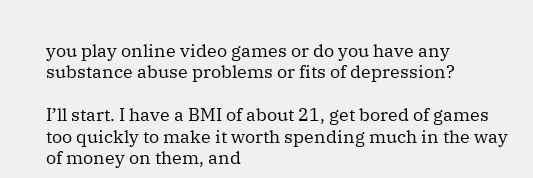you play online video games or do you have any substance abuse problems or fits of depression?

I’ll start. I have a BMI of about 21, get bored of games too quickly to make it worth spending much in the way of money on them, and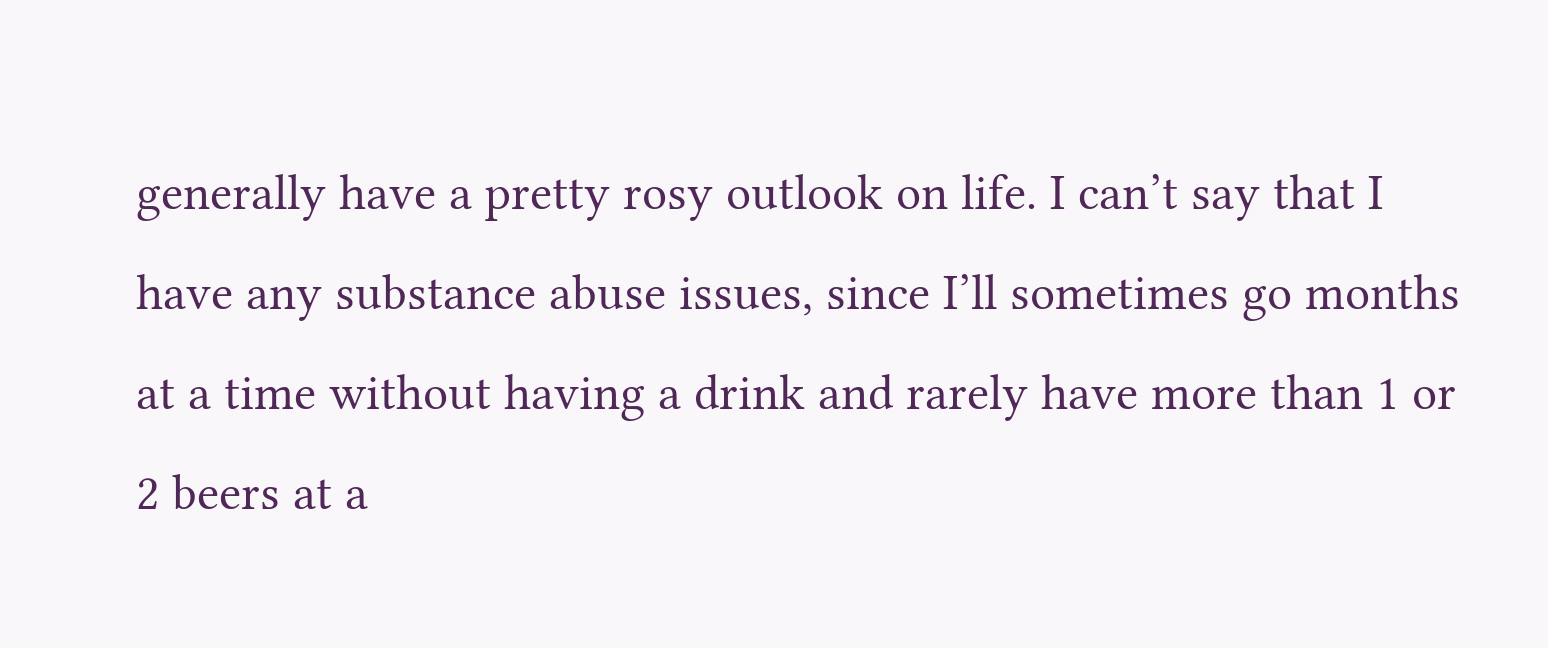generally have a pretty rosy outlook on life. I can’t say that I have any substance abuse issues, since I’ll sometimes go months at a time without having a drink and rarely have more than 1 or 2 beers at a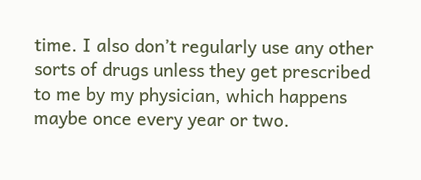time. I also don’t regularly use any other sorts of drugs unless they get prescribed to me by my physician, which happens maybe once every year or two.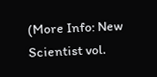(More Info: New Scientist vol.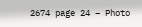2674 page 24 – Photo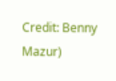Credit: Benny Mazur)